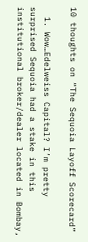10 thoughts on “The Sequoia Layoff Scorecard”

  1. Wow…Edelweiss Capital? I’m pretty surprised Sequoia had a stake in this institutional broker/dealer located in Bombay,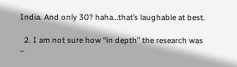India. And only 30? haha…that’s laughable at best.

  2. I am not sure how “in depth” the research was –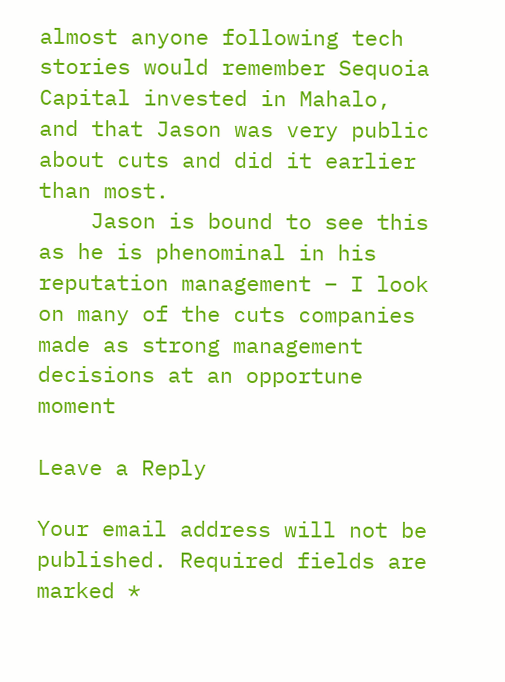almost anyone following tech stories would remember Sequoia Capital invested in Mahalo, and that Jason was very public about cuts and did it earlier than most.
    Jason is bound to see this as he is phenominal in his reputation management – I look on many of the cuts companies made as strong management decisions at an opportune moment

Leave a Reply

Your email address will not be published. Required fields are marked *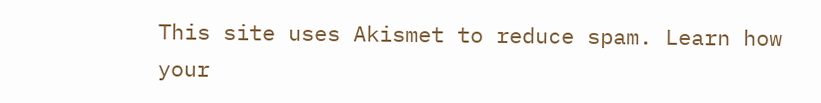This site uses Akismet to reduce spam. Learn how your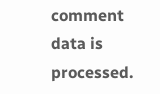comment data is processed.